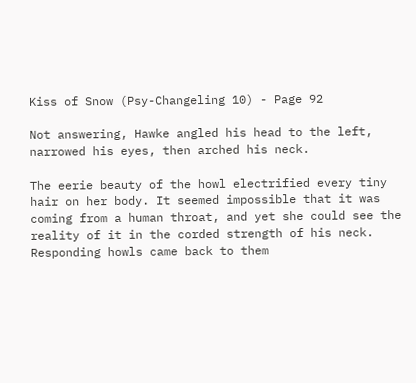Kiss of Snow (Psy-Changeling 10) - Page 92

Not answering, Hawke angled his head to the left, narrowed his eyes, then arched his neck.

The eerie beauty of the howl electrified every tiny hair on her body. It seemed impossible that it was coming from a human throat, and yet she could see the reality of it in the corded strength of his neck. Responding howls came back to them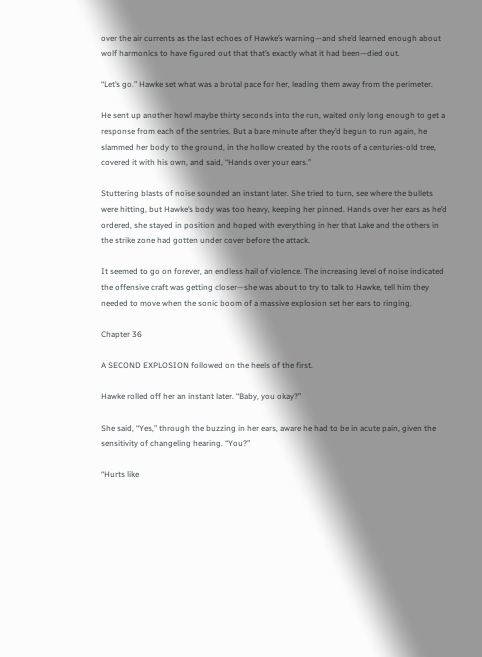over the air currents as the last echoes of Hawke’s warning—and she’d learned enough about wolf harmonics to have figured out that that’s exactly what it had been—died out.

“Let’s go.” Hawke set what was a brutal pace for her, leading them away from the perimeter.

He sent up another howl maybe thirty seconds into the run, waited only long enough to get a response from each of the sentries. But a bare minute after they’d begun to run again, he slammed her body to the ground, in the hollow created by the roots of a centuries-old tree, covered it with his own, and said, “Hands over your ears.”

Stuttering blasts of noise sounded an instant later. She tried to turn, see where the bullets were hitting, but Hawke’s body was too heavy, keeping her pinned. Hands over her ears as he’d ordered, she stayed in position and hoped with everything in her that Lake and the others in the strike zone had gotten under cover before the attack.

It seemed to go on forever, an endless hail of violence. The increasing level of noise indicated the offensive craft was getting closer—she was about to try to talk to Hawke, tell him they needed to move when the sonic boom of a massive explosion set her ears to ringing.

Chapter 36

A SECOND EXPLOSION followed on the heels of the first.

Hawke rolled off her an instant later. “Baby, you okay?”

She said, “Yes,” through the buzzing in her ears, aware he had to be in acute pain, given the sensitivity of changeling hearing. “You?”

“Hurts like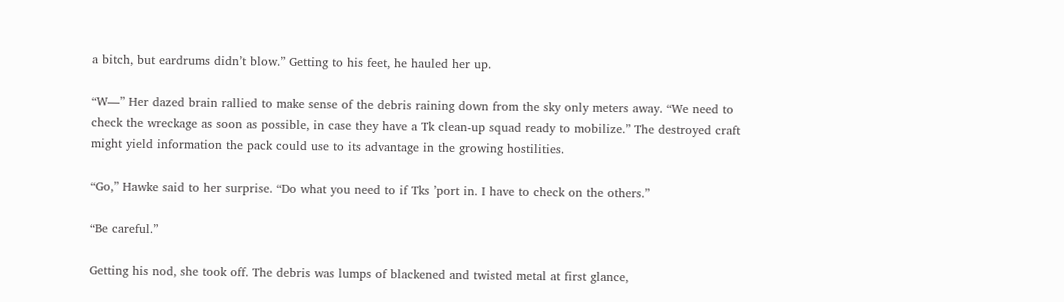a bitch, but eardrums didn’t blow.” Getting to his feet, he hauled her up.

“W—” Her dazed brain rallied to make sense of the debris raining down from the sky only meters away. “We need to check the wreckage as soon as possible, in case they have a Tk clean-up squad ready to mobilize.” The destroyed craft might yield information the pack could use to its advantage in the growing hostilities.

“Go,” Hawke said to her surprise. “Do what you need to if Tks ’port in. I have to check on the others.”

“Be careful.”

Getting his nod, she took off. The debris was lumps of blackened and twisted metal at first glance,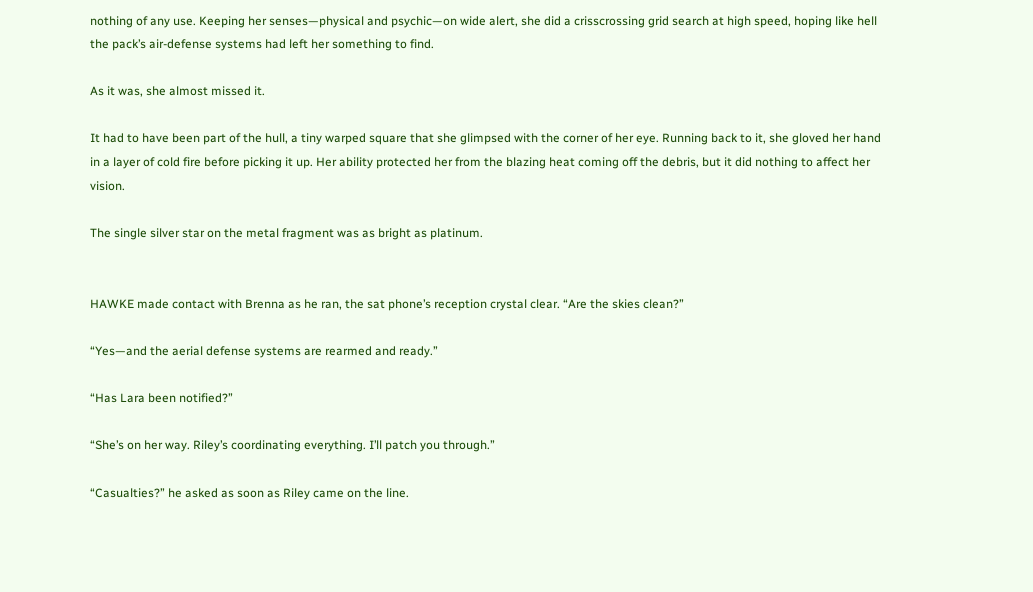nothing of any use. Keeping her senses—physical and psychic—on wide alert, she did a crisscrossing grid search at high speed, hoping like hell the pack’s air-defense systems had left her something to find.

As it was, she almost missed it.

It had to have been part of the hull, a tiny warped square that she glimpsed with the corner of her eye. Running back to it, she gloved her hand in a layer of cold fire before picking it up. Her ability protected her from the blazing heat coming off the debris, but it did nothing to affect her vision.

The single silver star on the metal fragment was as bright as platinum.


HAWKE made contact with Brenna as he ran, the sat phone’s reception crystal clear. “Are the skies clean?”

“Yes—and the aerial defense systems are rearmed and ready.”

“Has Lara been notified?”

“She’s on her way. Riley’s coordinating everything. I’ll patch you through.”

“Casualties?” he asked as soon as Riley came on the line.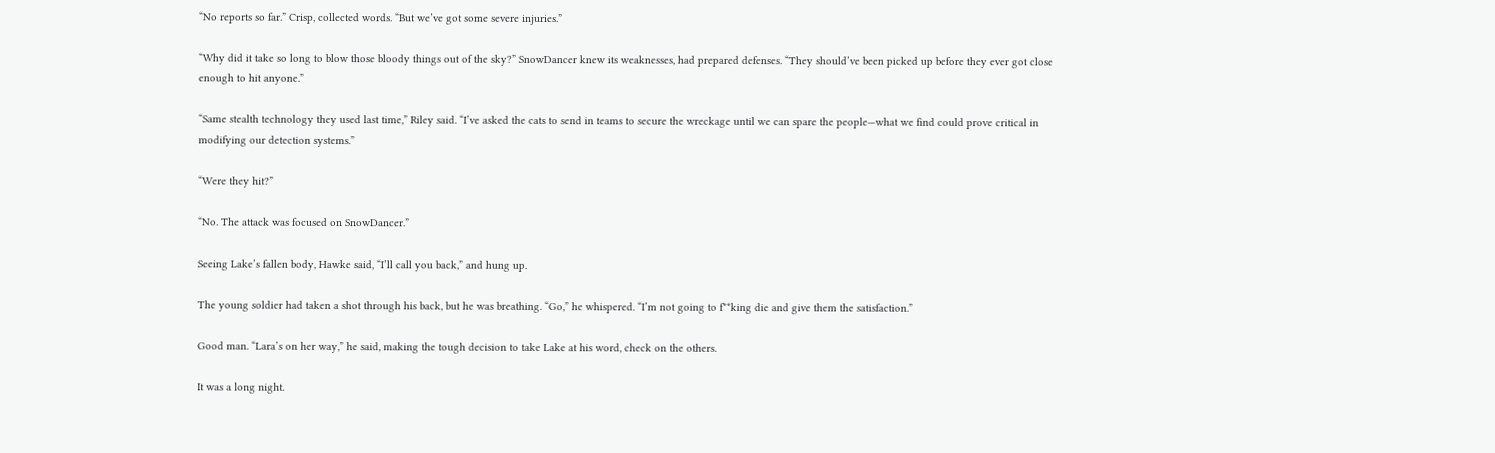“No reports so far.” Crisp, collected words. “But we’ve got some severe injuries.”

“Why did it take so long to blow those bloody things out of the sky?” SnowDancer knew its weaknesses, had prepared defenses. “They should’ve been picked up before they ever got close enough to hit anyone.”

“Same stealth technology they used last time,” Riley said. “I’ve asked the cats to send in teams to secure the wreckage until we can spare the people—what we find could prove critical in modifying our detection systems.”

“Were they hit?”

“No. The attack was focused on SnowDancer.”

Seeing Lake’s fallen body, Hawke said, “I’ll call you back,” and hung up.

The young soldier had taken a shot through his back, but he was breathing. “Go,” he whispered. “I’m not going to f**king die and give them the satisfaction.”

Good man. “Lara’s on her way,” he said, making the tough decision to take Lake at his word, check on the others.

It was a long night.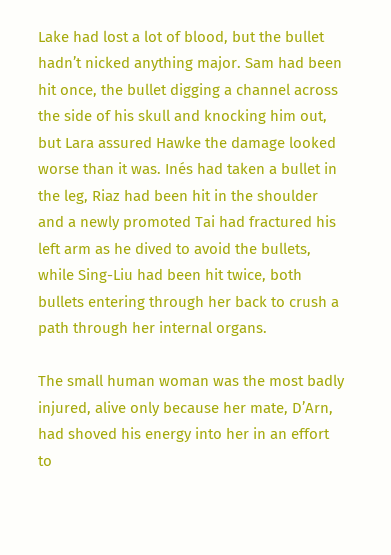Lake had lost a lot of blood, but the bullet hadn’t nicked anything major. Sam had been hit once, the bullet digging a channel across the side of his skull and knocking him out, but Lara assured Hawke the damage looked worse than it was. Inés had taken a bullet in the leg, Riaz had been hit in the shoulder and a newly promoted Tai had fractured his left arm as he dived to avoid the bullets, while Sing-Liu had been hit twice, both bullets entering through her back to crush a path through her internal organs.

The small human woman was the most badly injured, alive only because her mate, D’Arn, had shoved his energy into her in an effort to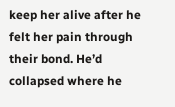keep her alive after he felt her pain through their bond. He’d collapsed where he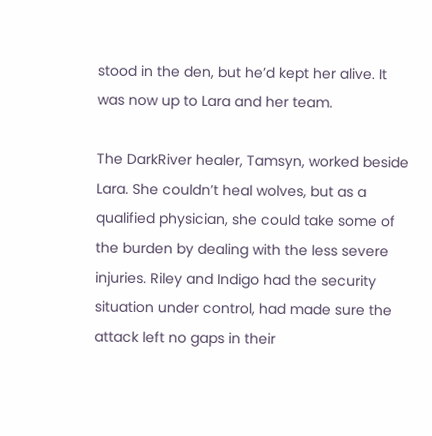stood in the den, but he’d kept her alive. It was now up to Lara and her team.

The DarkRiver healer, Tamsyn, worked beside Lara. She couldn’t heal wolves, but as a qualified physician, she could take some of the burden by dealing with the less severe injuries. Riley and Indigo had the security situation under control, had made sure the attack left no gaps in their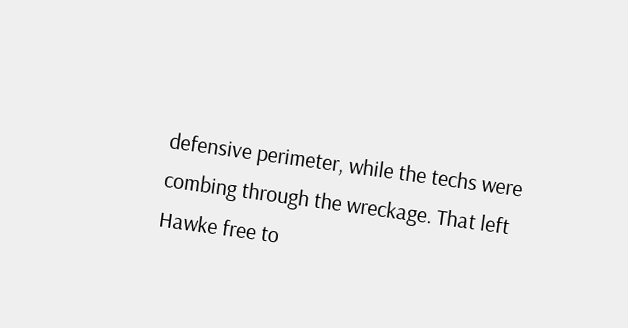defensive perimeter, while the techs were combing through the wreckage. That left Hawke free to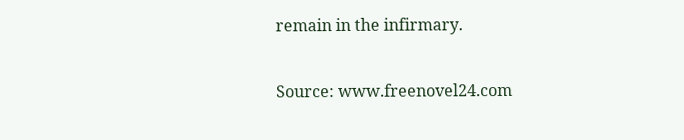remain in the infirmary.

Source: www.freenovel24.com